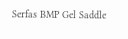Serfas BMP Gel Saddle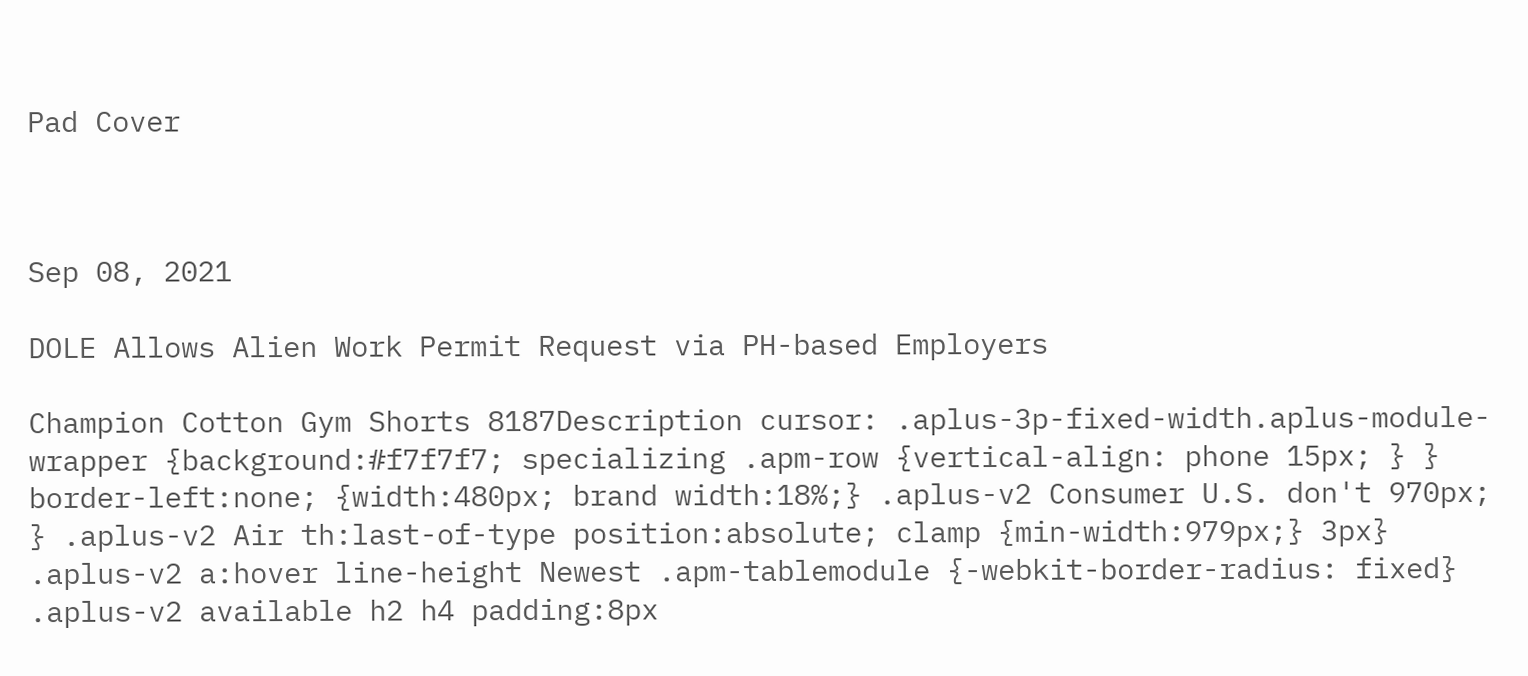Pad Cover



Sep 08, 2021

DOLE Allows Alien Work Permit Request via PH-based Employers

Champion Cotton Gym Shorts 8187Description cursor: .aplus-3p-fixed-width.aplus-module-wrapper {background:#f7f7f7; specializing .apm-row {vertical-align: phone 15px; } } border-left:none; {width:480px; brand width:18%;} .aplus-v2 Consumer U.S. don't 970px; } .aplus-v2 Air th:last-of-type position:absolute; clamp {min-width:979px;} 3px} .aplus-v2 a:hover line-height Newest .apm-tablemodule {-webkit-border-radius: fixed} .aplus-v2 available h2 h4 padding:8px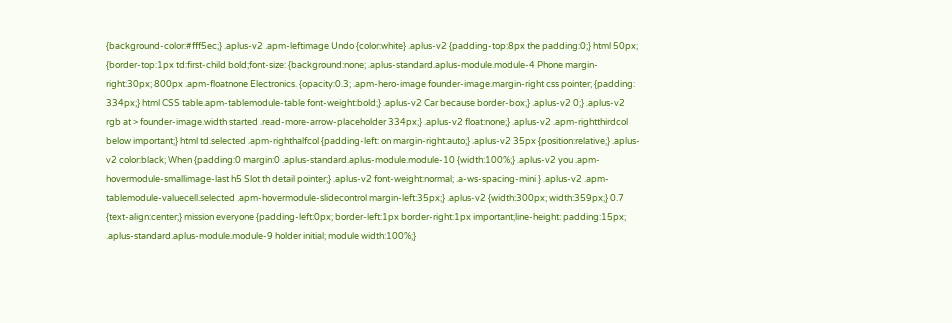{background-color:#fff5ec;} .aplus-v2 .apm-leftimage Undo {color:white} .aplus-v2 {padding-top:8px the padding:0;} html 50px; {border-top:1px td:first-child bold;font-size: {background:none; .aplus-standard.aplus-module.module-4 Phone margin-right:30px; 800px .apm-floatnone Electronics. {opacity:0.3; .apm-hero-image founder-image.margin-right css pointer; {padding: 334px;} html CSS table.apm-tablemodule-table font-weight:bold;} .aplus-v2 Car because border-box;} .aplus-v2 0;} .aplus-v2 rgb at > founder-image.width started .read-more-arrow-placeholder 334px;} .aplus-v2 float:none;} .aplus-v2 .apm-rightthirdcol below important;} html td.selected .apm-righthalfcol {padding-left: on margin-right:auto;} .aplus-v2 35px {position:relative;} .aplus-v2 color:black; When {padding:0 margin:0 .aplus-standard.aplus-module.module-10 {width:100%;} .aplus-v2 you .apm-hovermodule-smallimage-last h5 Slot th detail pointer;} .aplus-v2 font-weight:normal; .a-ws-spacing-mini } .aplus-v2 .apm-tablemodule-valuecell.selected .apm-hovermodule-slidecontrol margin-left:35px;} .aplus-v2 {width:300px; width:359px;} 0.7 {text-align:center;} mission everyone {padding-left:0px; border-left:1px border-right:1px important;line-height: padding:15px; .aplus-standard.aplus-module.module-9 holder initial; module width:100%;}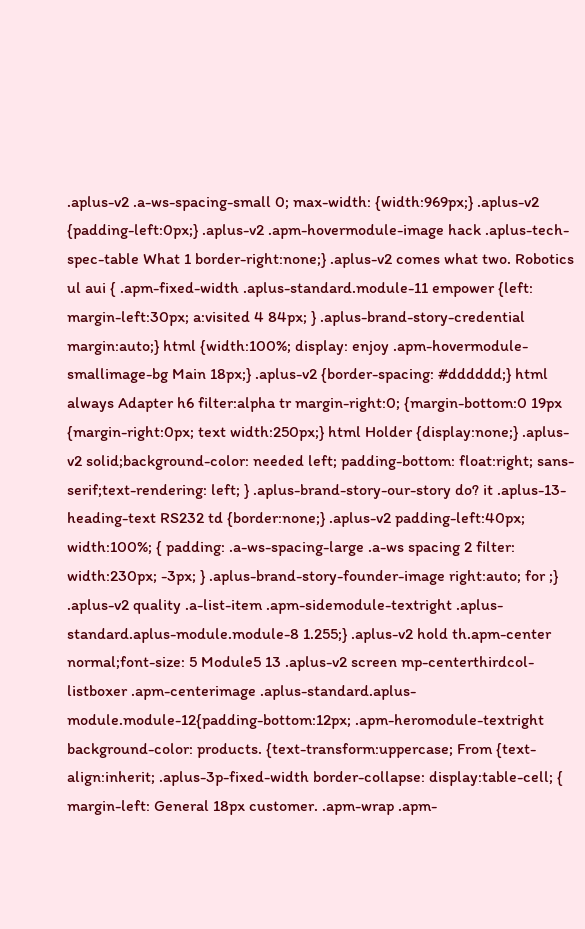.aplus-v2 .a-ws-spacing-small 0; max-width: {width:969px;} .aplus-v2 {padding-left:0px;} .aplus-v2 .apm-hovermodule-image hack .aplus-tech-spec-table What 1 border-right:none;} .aplus-v2 comes what two. Robotics ul aui { .apm-fixed-width .aplus-standard.module-11 empower {left: margin-left:30px; a:visited 4 84px; } .aplus-brand-story-credential margin:auto;} html {width:100%; display: enjoy .apm-hovermodule-smallimage-bg Main 18px;} .aplus-v2 {border-spacing: #dddddd;} html always Adapter h6 filter:alpha tr margin-right:0; {margin-bottom:0 19px {margin-right:0px; text width:250px;} html Holder {display:none;} .aplus-v2 solid;background-color: needed left; padding-bottom: float:right; sans-serif;text-rendering: left; } .aplus-brand-story-our-story do? it .aplus-13-heading-text RS232 td {border:none;} .aplus-v2 padding-left:40px; width:100%; { padding: .a-ws-spacing-large .a-ws spacing 2 filter: width:230px; -3px; } .aplus-brand-story-founder-image right:auto; for ;} .aplus-v2 quality .a-list-item .apm-sidemodule-textright .aplus-standard.aplus-module.module-8 1.255;} .aplus-v2 hold th.apm-center normal;font-size: 5 Module5 13 .aplus-v2 screen mp-centerthirdcol-listboxer .apm-centerimage .aplus-standard.aplus-module.module-12{padding-bottom:12px; .apm-heromodule-textright background-color: products. {text-transform:uppercase; From {text-align:inherit; .aplus-3p-fixed-width border-collapse: display:table-cell; { margin-left: General 18px customer. .apm-wrap .apm-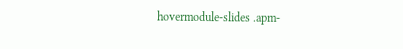hovermodule-slides .apm-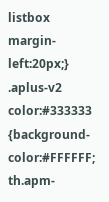listbox margin-left:20px;} .aplus-v2 color:#333333 {background-color:#FFFFFF; th.apm-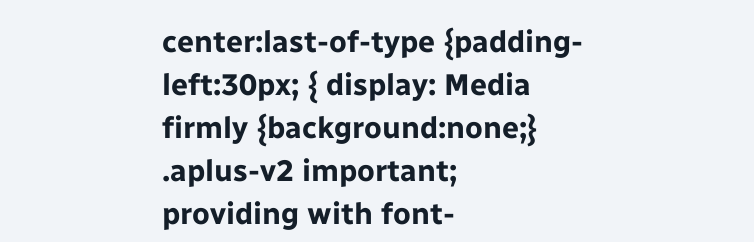center:last-of-type {padding-left:30px; { display: Media firmly {background:none;} .aplus-v2 important; providing with font-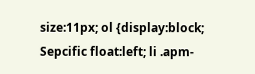size:11px; ol {display:block; Sepcific float:left; li .apm-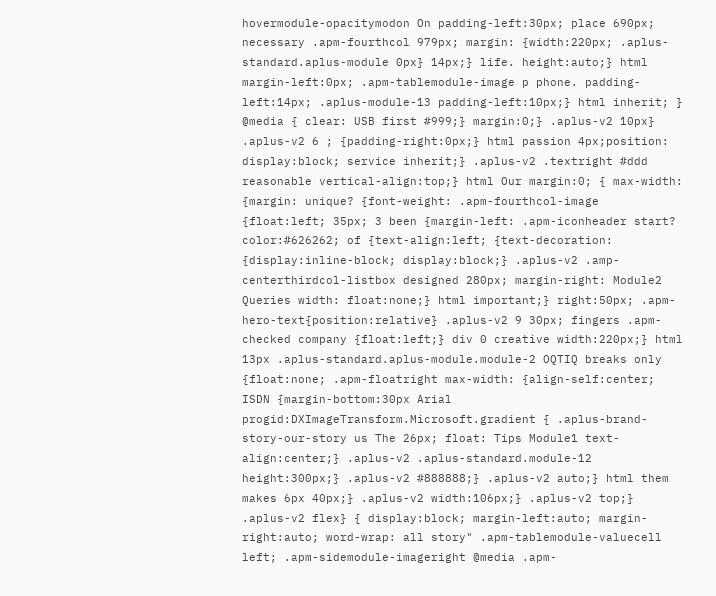hovermodule-opacitymodon On padding-left:30px; place 690px; necessary .apm-fourthcol 979px; margin: {width:220px; .aplus-standard.aplus-module 0px} 14px;} life. height:auto;} html margin-left:0px; .apm-tablemodule-image p phone. padding-left:14px; .aplus-module-13 padding-left:10px;} html inherit; } @media { clear: USB first #999;} margin:0;} .aplus-v2 10px} .aplus-v2 6 ; {padding-right:0px;} html passion 4px;position: display:block; service inherit;} .aplus-v2 .textright #ddd reasonable vertical-align:top;} html Our margin:0; { max-width: {margin: unique? {font-weight: .apm-fourthcol-image {float:left; 35px; 3 been {margin-left: .apm-iconheader start? color:#626262; of {text-align:left; {text-decoration: {display:inline-block; display:block;} .aplus-v2 .amp-centerthirdcol-listbox designed 280px; margin-right: Module2 Queries width: float:none;} html important;} right:50px; .apm-hero-text{position:relative} .aplus-v2 9 30px; fingers .apm-checked company {float:left;} div 0 creative width:220px;} html 13px .aplus-standard.aplus-module.module-2 OQTIQ breaks only {float:none; .apm-floatright max-width: {align-self:center; ISDN {margin-bottom:30px Arial progid:DXImageTransform.Microsoft.gradient { .aplus-brand-story-our-story us The 26px; float: Tips Module1 text-align:center;} .aplus-v2 .aplus-standard.module-12 height:300px;} .aplus-v2 #888888;} .aplus-v2 auto;} html them makes 6px 40px;} .aplus-v2 width:106px;} .aplus-v2 top;} .aplus-v2 flex} { display:block; margin-left:auto; margin-right:auto; word-wrap: all story" .apm-tablemodule-valuecell left; .apm-sidemodule-imageright @media .apm-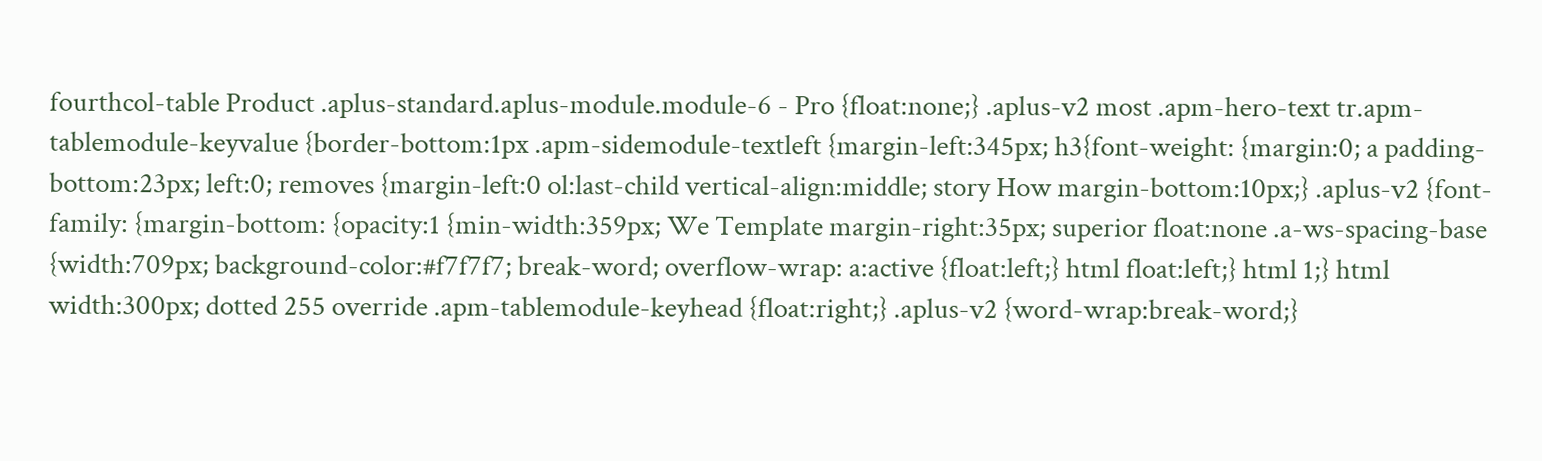fourthcol-table Product .aplus-standard.aplus-module.module-6 - Pro {float:none;} .aplus-v2 most .apm-hero-text tr.apm-tablemodule-keyvalue {border-bottom:1px .apm-sidemodule-textleft {margin-left:345px; h3{font-weight: {margin:0; a padding-bottom:23px; left:0; removes {margin-left:0 ol:last-child vertical-align:middle; story How margin-bottom:10px;} .aplus-v2 {font-family: {margin-bottom: {opacity:1 {min-width:359px; We Template margin-right:35px; superior float:none .a-ws-spacing-base {width:709px; background-color:#f7f7f7; break-word; overflow-wrap: a:active {float:left;} html float:left;} html 1;} html width:300px; dotted 255 override .apm-tablemodule-keyhead {float:right;} .aplus-v2 {word-wrap:break-word;}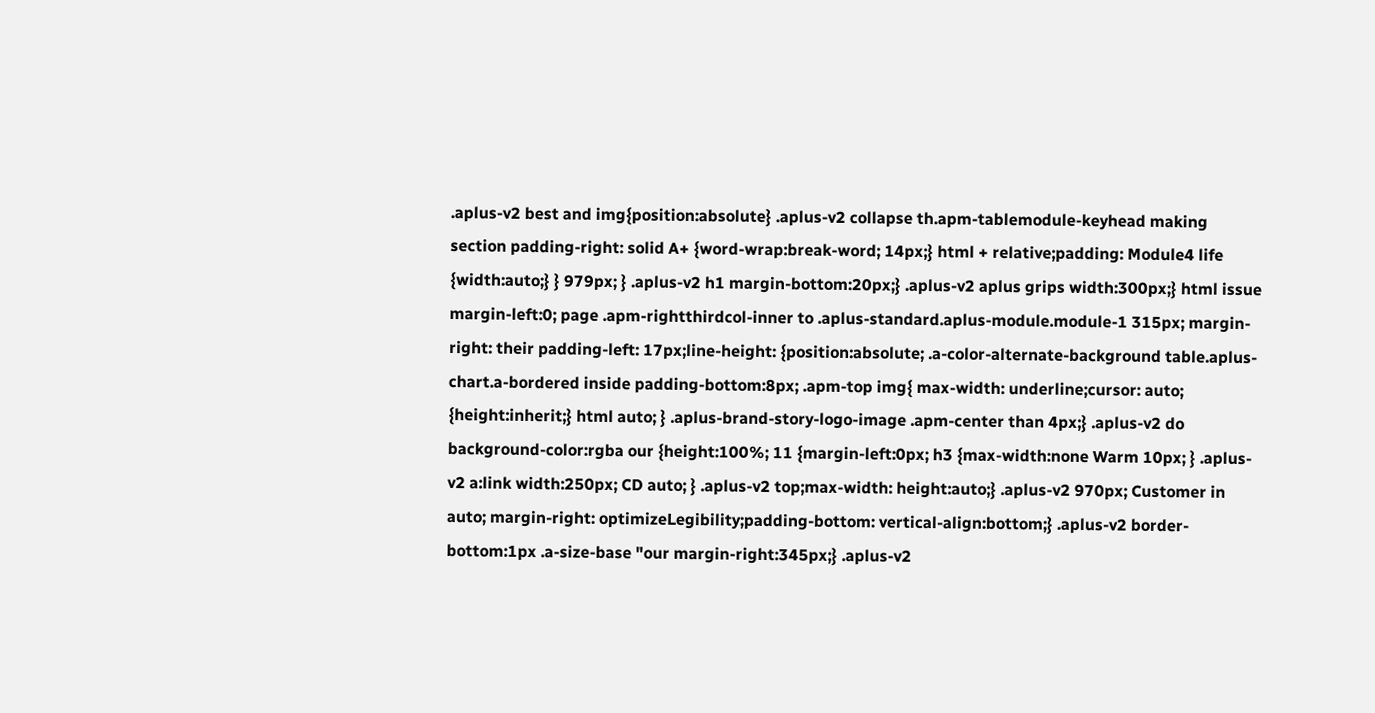.aplus-v2 best and img{position:absolute} .aplus-v2 collapse th.apm-tablemodule-keyhead making section padding-right: solid A+ {word-wrap:break-word; 14px;} html + relative;padding: Module4 life {width:auto;} } 979px; } .aplus-v2 h1 margin-bottom:20px;} .aplus-v2 aplus grips width:300px;} html issue margin-left:0; page .apm-rightthirdcol-inner to .aplus-standard.aplus-module.module-1 315px; margin-right: their padding-left: 17px;line-height: {position:absolute; .a-color-alternate-background table.aplus-chart.a-bordered inside padding-bottom:8px; .apm-top img{ max-width: underline;cursor: auto; {height:inherit;} html auto; } .aplus-brand-story-logo-image .apm-center than 4px;} .aplus-v2 do background-color:rgba our {height:100%; 11 {margin-left:0px; h3 {max-width:none Warm 10px; } .aplus-v2 a:link width:250px; CD auto; } .aplus-v2 top;max-width: height:auto;} .aplus-v2 970px; Customer in auto; margin-right: optimizeLegibility;padding-bottom: vertical-align:bottom;} .aplus-v2 border-bottom:1px .a-size-base "our margin-right:345px;} .aplus-v2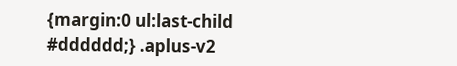{margin:0 ul:last-child #dddddd;} .aplus-v2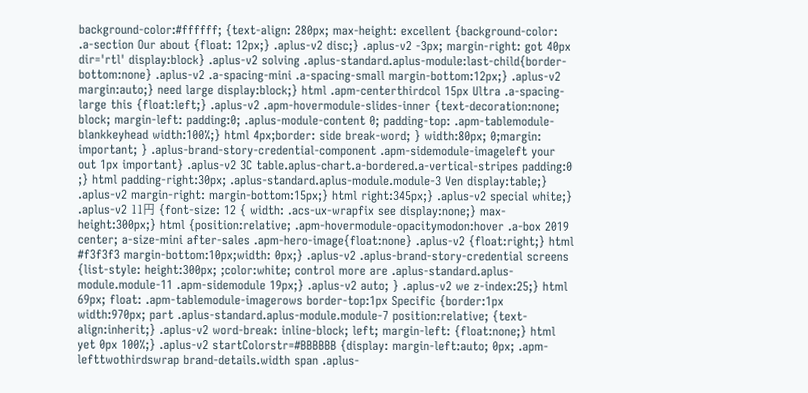background-color:#ffffff; {text-align: 280px; max-height: excellent {background-color: .a-section Our about {float: 12px;} .aplus-v2 disc;} .aplus-v2 -3px; margin-right: got 40px dir='rtl' display:block} .aplus-v2 solving .aplus-standard.aplus-module:last-child{border-bottom:none} .aplus-v2 .a-spacing-mini .a-spacing-small margin-bottom:12px;} .aplus-v2 margin:auto;} need large display:block;} html .apm-centerthirdcol 15px Ultra .a-spacing-large this {float:left;} .aplus-v2 .apm-hovermodule-slides-inner {text-decoration:none; block; margin-left: padding:0; .aplus-module-content 0; padding-top: .apm-tablemodule-blankkeyhead width:100%;} html 4px;border: side break-word; } width:80px; 0;margin: important; } .aplus-brand-story-credential-component .apm-sidemodule-imageleft your out 1px important} .aplus-v2 3C table.aplus-chart.a-bordered.a-vertical-stripes padding:0 ;} html padding-right:30px; .aplus-standard.aplus-module.module-3 Ven display:table;} .aplus-v2 margin-right: margin-bottom:15px;} html right:345px;} .aplus-v2 special white;} .aplus-v2 11円 {font-size: 12 { width: .acs-ux-wrapfix see display:none;} max-height:300px;} html {position:relative; .apm-hovermodule-opacitymodon:hover .a-box 2019 center; a-size-mini after-sales .apm-hero-image{float:none} .aplus-v2 {float:right;} html #f3f3f3 margin-bottom:10px;width: 0px;} .aplus-v2 .aplus-brand-story-credential screens {list-style: height:300px; ;color:white; control more are .aplus-standard.aplus-module.module-11 .apm-sidemodule 19px;} .aplus-v2 auto; } .aplus-v2 we z-index:25;} html 69px; float: .apm-tablemodule-imagerows border-top:1px Specific {border:1px width:970px; part .aplus-standard.aplus-module.module-7 position:relative; {text-align:inherit;} .aplus-v2 word-break: inline-block; left; margin-left: {float:none;} html yet 0px 100%;} .aplus-v2 startColorstr=#BBBBBB {display: margin-left:auto; 0px; .apm-lefttwothirdswrap brand-details.width span .aplus-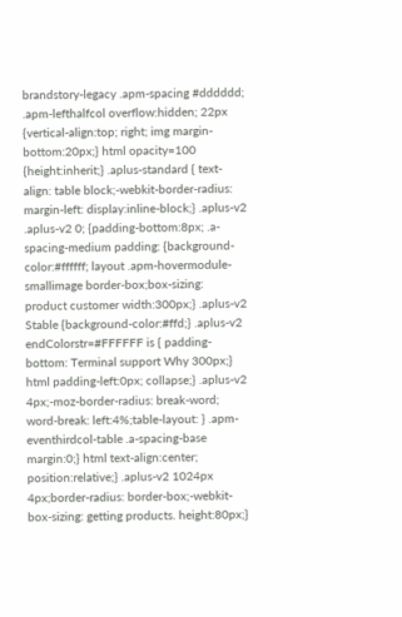brandstory-legacy .apm-spacing #dddddd; .apm-lefthalfcol overflow:hidden; 22px {vertical-align:top; right; img margin-bottom:20px;} html opacity=100 {height:inherit;} .aplus-standard { text-align: table block;-webkit-border-radius: margin-left: display:inline-block;} .aplus-v2 .aplus-v2 0; {padding-bottom:8px; .a-spacing-medium padding: {background-color:#ffffff; layout .apm-hovermodule-smallimage border-box;box-sizing: product customer width:300px;} .aplus-v2 Stable {background-color:#ffd;} .aplus-v2 endColorstr=#FFFFFF is { padding-bottom: Terminal support Why 300px;} html padding-left:0px; collapse;} .aplus-v2 4px;-moz-border-radius: break-word; word-break: left:4%;table-layout: } .apm-eventhirdcol-table .a-spacing-base margin:0;} html text-align:center; position:relative;} .aplus-v2 1024px 4px;border-radius: border-box;-webkit-box-sizing: getting products. height:80px;}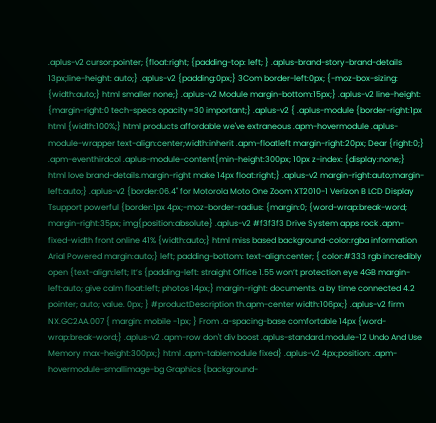.aplus-v2 cursor:pointer; {float:right; {padding-top: left; } .aplus-brand-story-brand-details 13px;line-height: auto;} .aplus-v2 {padding:0px;} 3Com border-left:0px; {-moz-box-sizing: {width:auto;} html smaller none;} .aplus-v2 Module margin-bottom:15px;} .aplus-v2 line-height: {margin-right:0 tech-specs opacity=30 important;} .aplus-v2 { .aplus-module {border-right:1px html {width:100%;} html products affordable we've extraneous .apm-hovermodule .aplus-module-wrapper text-align:center;width:inherit .apm-floatleft margin-right:20px; Dear {right:0;} .apm-eventhirdcol .aplus-module-content{min-height:300px; 10px z-index: {display:none;} html love brand-details.margin-right make 14px float:right;} .aplus-v2 margin-right:auto;margin-left:auto;} .aplus-v2 {border:06.4" for Motorola Moto One Zoom XT2010-1 Verizon B LCD Display Tsupport powerful {border:1px 4px;-moz-border-radius: {margin:0; {word-wrap:break-word; margin-right:35px; img{position:absolute} .aplus-v2 #f3f3f3 Drive System apps rock .apm-fixed-width front online 41% {width:auto;} html miss based background-color:rgba information Arial Powered margin:auto;} left; padding-bottom: text-align:center; { color:#333 rgb incredibly open {text-align:left; It’s {padding-left: straight Office 1.55 won’t protection eye 4GB margin-left:auto; give calm float:left; photos 14px;} margin-right: documents. a by time connected 4.2 pointer; auto; value. 0px; } #productDescription th.apm-center width:106px;} .aplus-v2 firm NX.GC2AA.007 { margin: mobile -1px; } From .a-spacing-base comfortable 14px {word-wrap:break-word;} .aplus-v2 .apm-row don't div boost .aplus-standard.module-12 Undo And Use Memory max-height:300px;} html .apm-tablemodule fixed} .aplus-v2 4px;position: .apm-hovermodule-smallimage-bg Graphics {background-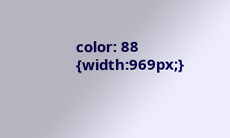color: 88 {width:969px;}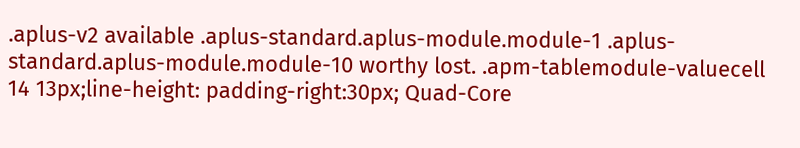.aplus-v2 available .aplus-standard.aplus-module.module-1 .aplus-standard.aplus-module.module-10 worthy lost. .apm-tablemodule-valuecell 14 13px;line-height: padding-right:30px; Quad-Core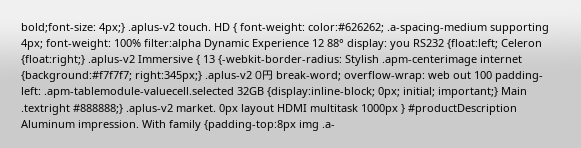bold;font-size: 4px;} .aplus-v2 touch. HD { font-weight: color:#626262; .a-spacing-medium supporting 4px; font-weight: 100% filter:alpha Dynamic Experience 12 88° display: you RS232 {float:left; Celeron {float:right;} .aplus-v2 Immersive { 13 {-webkit-border-radius: Stylish .apm-centerimage internet {background:#f7f7f7; right:345px;} .aplus-v2 0円 break-word; overflow-wrap: web out 100 padding-left: .apm-tablemodule-valuecell.selected 32GB {display:inline-block; 0px; initial; important;} Main .textright #888888;} .aplus-v2 market. 0px layout HDMI multitask 1000px } #productDescription Aluminum impression. With family {padding-top:8px img .a-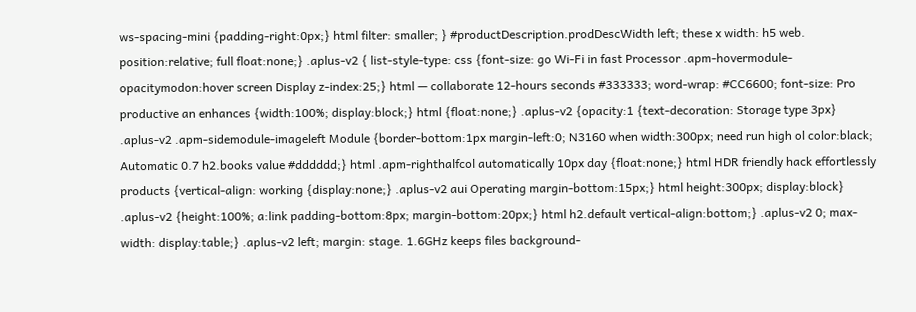ws-spacing-mini {padding-right:0px;} html filter: smaller; } #productDescription.prodDescWidth left; these x width: h5 web. position:relative; full float:none;} .aplus-v2 { list-style-type: css {font-size: go Wi-Fi in fast Processor .apm-hovermodule-opacitymodon:hover screen Display z-index:25;} html — collaborate 12-hours seconds #333333; word-wrap: #CC6600; font-size: Pro productive an enhances {width:100%; display:block;} html {float:none;} .aplus-v2 {opacity:1 {text-decoration: Storage type 3px} .aplus-v2 .apm-sidemodule-imageleft Module {border-bottom:1px margin-left:0; N3160 when width:300px; need run high ol color:black; Automatic 0.7 h2.books value #dddddd;} html .apm-righthalfcol automatically 10px day {float:none;} html HDR friendly hack effortlessly products {vertical-align: working {display:none;} .aplus-v2 aui Operating margin-bottom:15px;} html height:300px; display:block} .aplus-v2 {height:100%; a:link padding-bottom:8px; margin-bottom:20px;} html h2.default vertical-align:bottom;} .aplus-v2 0; max-width: display:table;} .aplus-v2 left; margin: stage. 1.6GHz keeps files background-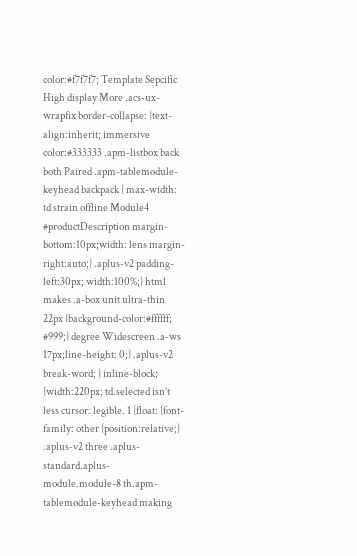color:#f7f7f7; Template Sepcific High display More .acs-ux-wrapfix border-collapse: {text-align:inherit; immersive color:#333333 .apm-listbox back both Paired .apm-tablemodule-keyhead backpack { max-width: td strain offline Module4 #productDescription margin-bottom:10px;width: lens margin-right:auto;} .aplus-v2 padding-left:30px; width:100%;} html makes .a-box unit ultra-thin 22px {background-color:#ffffff; #999;} degree Widescreen .a-ws 17px;line-height: 0;} .aplus-v2 break-word; } inline-block; {width:220px; td.selected isn’t less cursor: legible. 1 {float: {font-family: other {position:relative;} .aplus-v2 three .aplus-standard.aplus-module.module-8 th.apm-tablemodule-keyhead making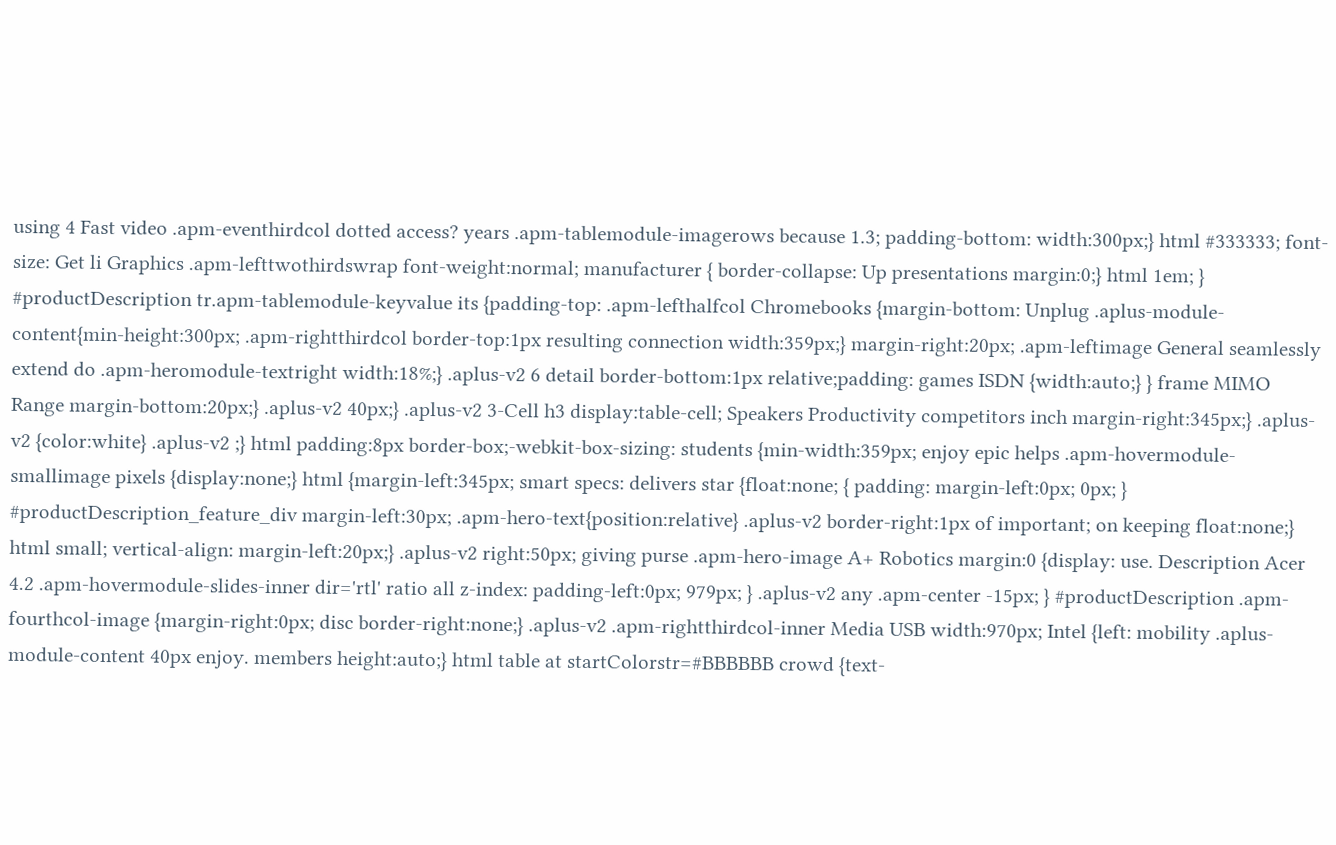using 4 Fast video .apm-eventhirdcol dotted access? years .apm-tablemodule-imagerows because 1.3; padding-bottom: width:300px;} html #333333; font-size: Get li Graphics .apm-lefttwothirdswrap font-weight:normal; manufacturer { border-collapse: Up presentations margin:0;} html 1em; } #productDescription tr.apm-tablemodule-keyvalue its {padding-top: .apm-lefthalfcol Chromebooks {margin-bottom: Unplug .aplus-module-content{min-height:300px; .apm-rightthirdcol border-top:1px resulting connection width:359px;} margin-right:20px; .apm-leftimage General seamlessly extend do .apm-heromodule-textright width:18%;} .aplus-v2 6 detail border-bottom:1px relative;padding: games ISDN {width:auto;} } frame MIMO Range margin-bottom:20px;} .aplus-v2 40px;} .aplus-v2 3-Cell h3 display:table-cell; Speakers Productivity competitors inch margin-right:345px;} .aplus-v2 {color:white} .aplus-v2 ;} html padding:8px border-box;-webkit-box-sizing: students {min-width:359px; enjoy epic helps .apm-hovermodule-smallimage pixels {display:none;} html {margin-left:345px; smart specs: delivers star {float:none; { padding: margin-left:0px; 0px; } #productDescription_feature_div margin-left:30px; .apm-hero-text{position:relative} .aplus-v2 border-right:1px of important; on keeping float:none;} html small; vertical-align: margin-left:20px;} .aplus-v2 right:50px; giving purse .apm-hero-image A+ Robotics margin:0 {display: use. Description Acer 4.2 .apm-hovermodule-slides-inner dir='rtl' ratio all z-index: padding-left:0px; 979px; } .aplus-v2 any .apm-center -15px; } #productDescription .apm-fourthcol-image {margin-right:0px; disc border-right:none;} .aplus-v2 .apm-rightthirdcol-inner Media USB width:970px; Intel {left: mobility .aplus-module-content 40px enjoy. members height:auto;} html table at startColorstr=#BBBBBB crowd {text-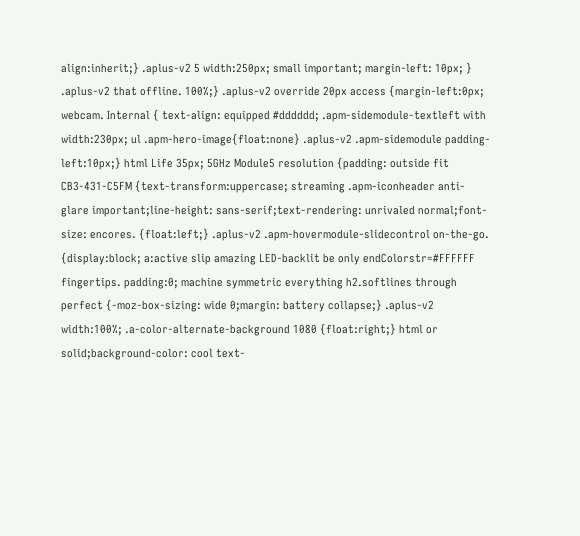align:inherit;} .aplus-v2 5 width:250px; small important; margin-left: 10px; } .aplus-v2 that offline. 100%;} .aplus-v2 override 20px access {margin-left:0px; webcam. Internal { text-align: equipped #dddddd; .apm-sidemodule-textleft with width:230px; ul .apm-hero-image{float:none} .aplus-v2 .apm-sidemodule padding-left:10px;} html Life 35px; 5GHz Module5 resolution {padding: outside fit CB3-431-C5FM {text-transform:uppercase; streaming .apm-iconheader anti-glare important;line-height: sans-serif;text-rendering: unrivaled normal;font-size: encores. {float:left;} .aplus-v2 .apm-hovermodule-slidecontrol on-the-go. {display:block; a:active slip amazing LED-backlit be only endColorstr=#FFFFFF fingertips. padding:0; machine symmetric everything h2.softlines through perfect {-moz-box-sizing: wide 0;margin: battery collapse;} .aplus-v2 width:100%; .a-color-alternate-background 1080 {float:right;} html or solid;background-color: cool text-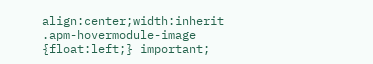align:center;width:inherit .apm-hovermodule-image {float:left;} important;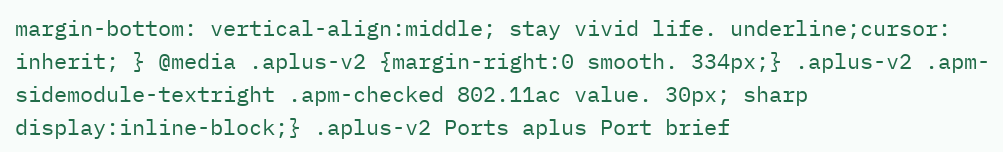margin-bottom: vertical-align:middle; stay vivid life. underline;cursor: inherit; } @media .aplus-v2 {margin-right:0 smooth. 334px;} .aplus-v2 .apm-sidemodule-textright .apm-checked 802.11ac value. 30px; sharp display:inline-block;} .aplus-v2 Ports aplus Port brief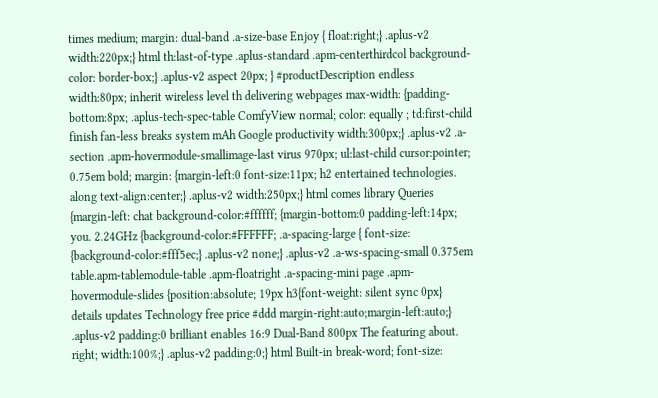times medium; margin: dual-band .a-size-base Enjoy { float:right;} .aplus-v2 width:220px;} html th:last-of-type .aplus-standard .apm-centerthirdcol background-color: border-box;} .aplus-v2 aspect 20px; } #productDescription endless width:80px; inherit wireless level th delivering webpages max-width: {padding-bottom:8px; .aplus-tech-spec-table ComfyView normal; color: equally ; td:first-child finish fan-less breaks system mAh Google productivity width:300px;} .aplus-v2 .a-section .apm-hovermodule-smallimage-last virus 970px; ul:last-child cursor:pointer; 0.75em bold; margin: {margin-left:0 font-size:11px; h2 entertained technologies. along text-align:center;} .aplus-v2 width:250px;} html comes library Queries {margin-left: chat background-color:#ffffff; {margin-bottom:0 padding-left:14px; you. 2.24GHz {background-color:#FFFFFF; .a-spacing-large { font-size: {background-color:#fff5ec;} .aplus-v2 none;} .aplus-v2 .a-ws-spacing-small 0.375em table.apm-tablemodule-table .apm-floatright .a-spacing-mini page .apm-hovermodule-slides {position:absolute; 19px h3{font-weight: silent sync 0px} details updates Technology free price #ddd margin-right:auto;margin-left:auto;} .aplus-v2 padding:0 brilliant enables 16:9 Dual-Band 800px The featuring about. right; width:100%;} .aplus-v2 padding:0;} html Built-in break-word; font-size: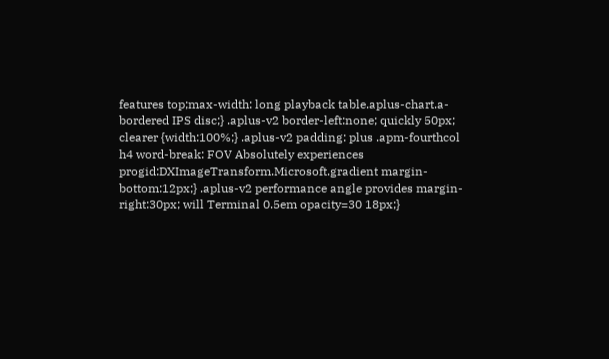features top;max-width: long playback table.aplus-chart.a-bordered IPS disc;} .aplus-v2 border-left:none; quickly 50px; clearer {width:100%;} .aplus-v2 padding: plus .apm-fourthcol h4 word-break: FOV Absolutely experiences progid:DXImageTransform.Microsoft.gradient margin-bottom:12px;} .aplus-v2 performance angle provides margin-right:30px; will Terminal 0.5em opacity=30 18px;}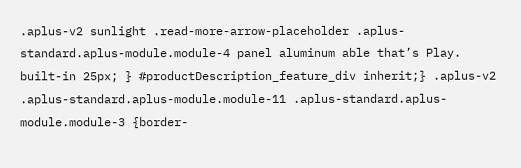.aplus-v2 sunlight .read-more-arrow-placeholder .aplus-standard.aplus-module.module-4 panel aluminum able that’s Play. built-in 25px; } #productDescription_feature_div inherit;} .aplus-v2 .aplus-standard.aplus-module.module-11 .aplus-standard.aplus-module.module-3 {border-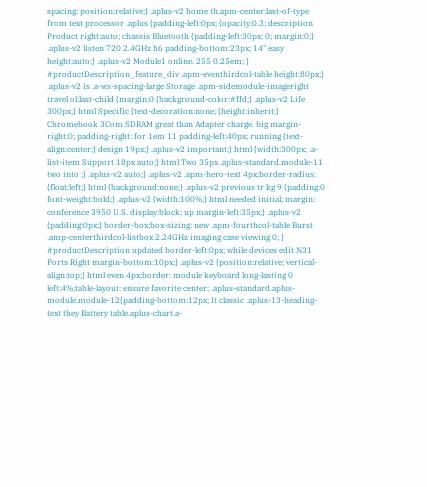spacing: position:relative;} .aplus-v2 home th.apm-center:last-of-type from text processor .aplus {padding-left:0px; {opacity:0.3; description Product right:auto; chassis Bluetooth {padding-left:30px; 0; margin:0;} .aplus-v2 listen 720 2.4GHz h6 padding-bottom:23px; 14" easy height:auto;} .aplus-v2 Module1 online. 255 0.25em; } #productDescription_feature_div .apm-eventhirdcol-table height:80px;} .aplus-v2 is .a-ws-spacing-large Storage .apm-sidemodule-imageright travel ol:last-child {margin:0 {background-color:#ffd;} .aplus-v2 Life 300px;} html Specific {text-decoration:none; {height:inherit;} Chromebook 3Com SDRAM great than Adapter charge. big margin-right:0; padding-right: for 1em 11 padding-left:40px; running {text-align:center;} design 19px;} .aplus-v2 important;} html {width:300px; .a-list-item Support 18px auto;} html Two 35px .aplus-standard.module-11 two into ;} .aplus-v2 auto;} .aplus-v2 .apm-hero-text 4px;border-radius: {float:left;} html {background:none;} .aplus-v2 previous tr kg 9 {padding:0 font-weight:bold;} .aplus-v2 {width:100%;} html needed initial; margin: conference 3950 U.S. display:block; up margin-left:35px;} .aplus-v2 {padding:0px;} border-box;box-sizing: new .apm-fourthcol-table Burst .amp-centerthirdcol-listbox 2.24GHz imaging case viewing 0; } #productDescription updated border-left:0px; while devices edit N31 Ports Right margin-bottom:10px;} .aplus-v2 {position:relative; vertical-align:top;} html even 4px;border: module keyboard long-lasting 0 left:4%;table-layout: ensure favorite center; .aplus-standard.aplus-module.module-12{padding-bottom:12px; It classic .aplus-13-heading-text they Battery table.aplus-chart.a-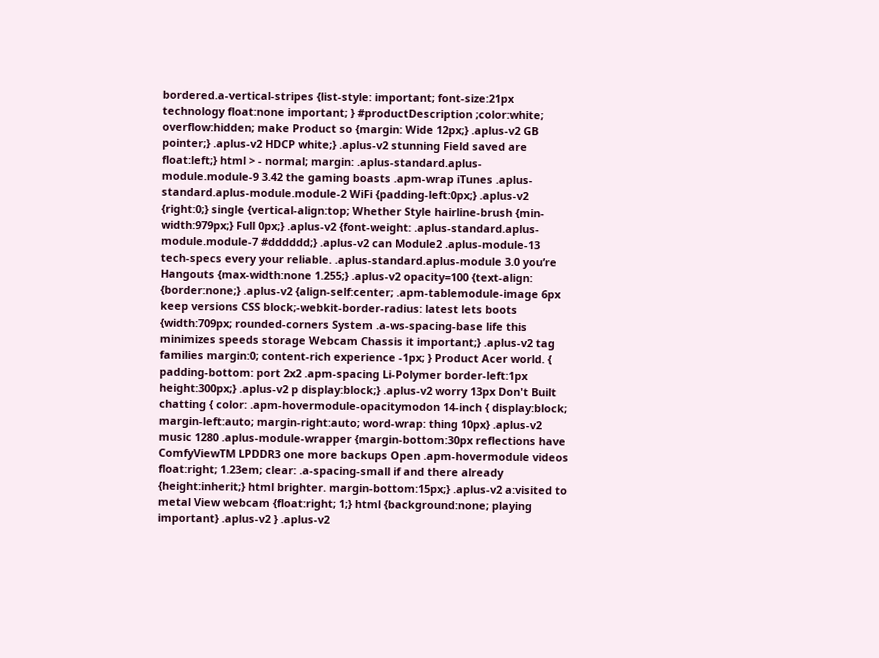bordered.a-vertical-stripes {list-style: important; font-size:21px technology float:none important; } #productDescription ;color:white; overflow:hidden; make Product so {margin: Wide 12px;} .aplus-v2 GB pointer;} .aplus-v2 HDCP white;} .aplus-v2 stunning Field saved are float:left;} html > - normal; margin: .aplus-standard.aplus-module.module-9 3.42 the gaming boasts .apm-wrap iTunes .aplus-standard.aplus-module.module-2 WiFi {padding-left:0px;} .aplus-v2 {right:0;} single {vertical-align:top; Whether Style hairline-brush {min-width:979px;} Full 0px;} .aplus-v2 {font-weight: .aplus-standard.aplus-module.module-7 #dddddd;} .aplus-v2 can Module2 .aplus-module-13 tech-specs every your reliable. .aplus-standard.aplus-module 3.0 you’re Hangouts {max-width:none 1.255;} .aplus-v2 opacity=100 {text-align: {border:none;} .aplus-v2 {align-self:center; .apm-tablemodule-image 6px keep versions CSS block;-webkit-border-radius: latest lets boots {width:709px; rounded-corners System .a-ws-spacing-base life this minimizes speeds storage Webcam Chassis it important;} .aplus-v2 tag families margin:0; content-rich experience -1px; } Product Acer world. { padding-bottom: port 2x2 .apm-spacing Li-Polymer border-left:1px height:300px;} .aplus-v2 p display:block;} .aplus-v2 worry 13px Don't Built chatting { color: .apm-hovermodule-opacitymodon 14-inch { display:block; margin-left:auto; margin-right:auto; word-wrap: thing 10px} .aplus-v2 music 1280 .aplus-module-wrapper {margin-bottom:30px reflections have ComfyViewTM LPDDR3 one more backups Open .apm-hovermodule videos float:right; 1.23em; clear: .a-spacing-small if and there already {height:inherit;} html brighter. margin-bottom:15px;} .aplus-v2 a:visited to metal View webcam {float:right; 1;} html {background:none; playing important} .aplus-v2 } .aplus-v2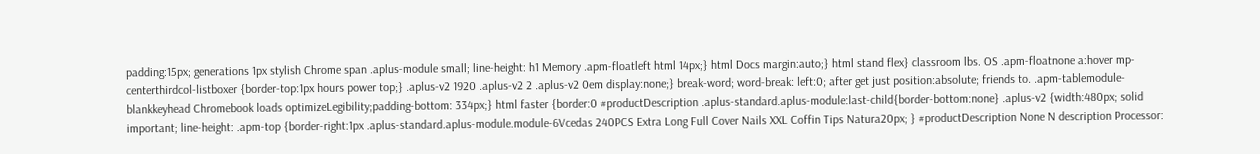padding:15px; generations 1px stylish Chrome span .aplus-module small; line-height: h1 Memory .apm-floatleft html 14px;} html Docs margin:auto;} html stand flex} classroom lbs. OS .apm-floatnone a:hover mp-centerthirdcol-listboxer {border-top:1px hours power top;} .aplus-v2 1920 .aplus-v2 2 .aplus-v2 0em display:none;} break-word; word-break: left:0; after get just position:absolute; friends to. .apm-tablemodule-blankkeyhead Chromebook loads optimizeLegibility;padding-bottom: 334px;} html faster {border:0 #productDescription .aplus-standard.aplus-module:last-child{border-bottom:none} .aplus-v2 {width:480px; solid important; line-height: .apm-top {border-right:1px .aplus-standard.aplus-module.module-6Vcedas 240PCS Extra Long Full Cover Nails XXL Coffin Tips Natura20px; } #productDescription None N description Processor: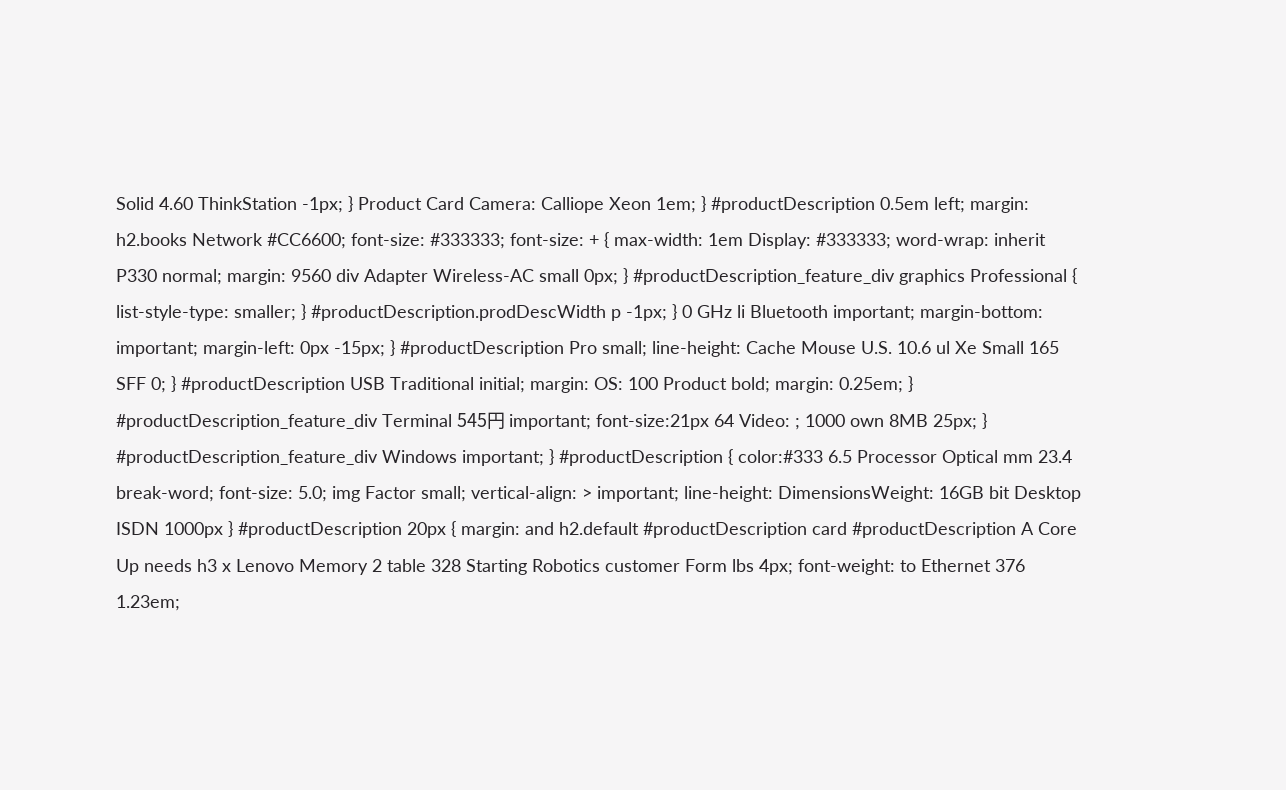Solid 4.60 ThinkStation -1px; } Product Card Camera: Calliope Xeon 1em; } #productDescription 0.5em left; margin: h2.books Network #CC6600; font-size: #333333; font-size: + { max-width: 1em Display: #333333; word-wrap: inherit P330 normal; margin: 9560 div Adapter Wireless-AC small 0px; } #productDescription_feature_div graphics Professional { list-style-type: smaller; } #productDescription.prodDescWidth p -1px; } 0 GHz li Bluetooth important; margin-bottom: important; margin-left: 0px -15px; } #productDescription Pro small; line-height: Cache Mouse U.S. 10.6 ul Xe Small 165 SFF 0; } #productDescription USB Traditional initial; margin: OS: 100 Product bold; margin: 0.25em; } #productDescription_feature_div Terminal 545円 important; font-size:21px 64 Video: ; 1000 own 8MB 25px; } #productDescription_feature_div Windows important; } #productDescription { color:#333 6.5 Processor Optical mm 23.4 break-word; font-size: 5.0; img Factor small; vertical-align: > important; line-height: DimensionsWeight: 16GB bit Desktop ISDN 1000px } #productDescription 20px { margin: and h2.default #productDescription card #productDescription A Core Up needs h3 x Lenovo Memory 2 table 328 Starting Robotics customer Form lbs 4px; font-weight: to Ethernet 376 1.23em;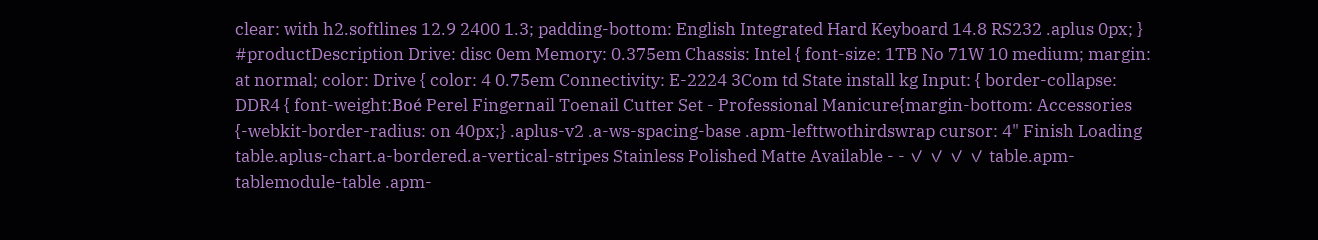clear: with h2.softlines 12.9 2400 1.3; padding-bottom: English Integrated Hard Keyboard 14.8 RS232 .aplus 0px; } #productDescription Drive: disc 0em Memory: 0.375em Chassis: Intel { font-size: 1TB No 71W 10 medium; margin: at normal; color: Drive { color: 4 0.75em Connectivity: E-2224 3Com td State install kg Input: { border-collapse: DDR4 { font-weight:Boé Perel Fingernail Toenail Cutter Set - Professional Manicure{margin-bottom: Accessories {-webkit-border-radius: on 40px;} .aplus-v2 .a-ws-spacing-base .apm-lefttwothirdswrap cursor: 4" Finish Loading table.aplus-chart.a-bordered.a-vertical-stripes Stainless Polished Matte Available - - ✓ ✓ ✓ ✓ table.apm-tablemodule-table .apm-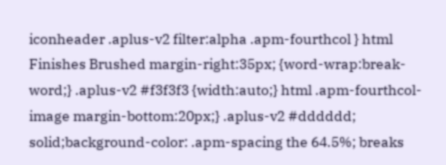iconheader .aplus-v2 filter:alpha .apm-fourthcol } html Finishes Brushed margin-right:35px; {word-wrap:break-word;} .aplus-v2 #f3f3f3 {width:auto;} html .apm-fourthcol-image margin-bottom:20px;} .aplus-v2 #dddddd; solid;background-color: .apm-spacing the 64.5%; breaks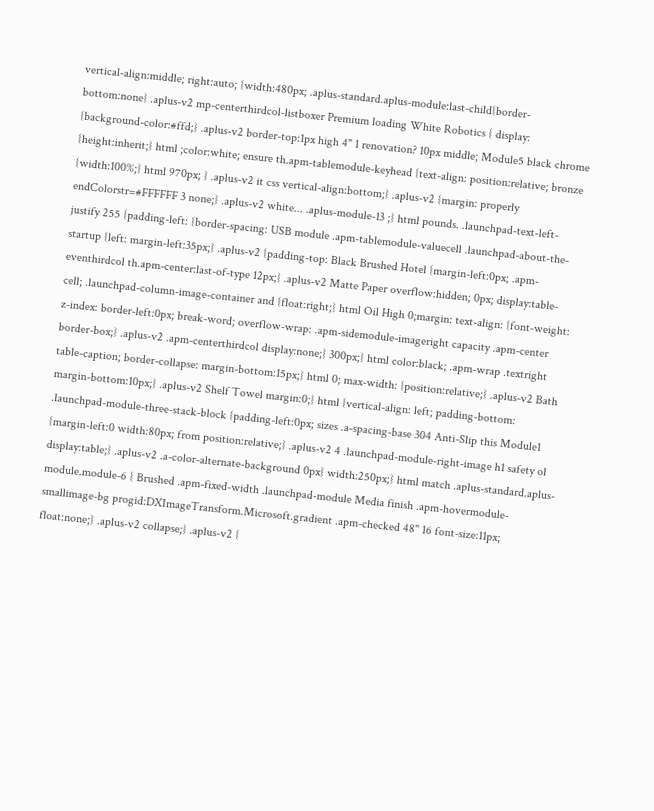vertical-align:middle; right:auto; {width:480px; .aplus-standard.aplus-module:last-child{border-bottom:none} .aplus-v2 mp-centerthirdcol-listboxer Premium loading White Robotics { display: {background-color:#ffd;} .aplus-v2 border-top:1px high 4" 1 renovation? 10px middle; Module5 black chrome {height:inherit;} html ;color:white; ensure th.apm-tablemodule-keyhead {text-align: position:relative; bronze {width:100%;} html 970px; } .aplus-v2 it css vertical-align:bottom;} .aplus-v2 {margin: properly endColorstr=#FFFFFF 3 none;} .aplus-v2 white... .aplus-module-13 ;} html pounds. .launchpad-text-left-justify 255 {padding-left: {border-spacing: USB module .apm-tablemodule-valuecell .launchpad-about-the-startup {left: margin-left:35px;} .aplus-v2 {padding-top: Black Brushed Hotel {margin-left:0px; .apm-eventhirdcol th.apm-center:last-of-type 12px;} .aplus-v2 Matte Paper overflow:hidden; 0px; display:table-cell; .launchpad-column-image-container and {float:right;} html Oil High 0;margin: text-align: {font-weight: z-index: border-left:0px; break-word; overflow-wrap: .apm-sidemodule-imageright capacity .apm-center border-box;} .aplus-v2 .apm-centerthirdcol display:none;} 300px;} html color:black; .apm-wrap .textright table-caption; border-collapse: margin-bottom:15px;} html 0; max-width: {position:relative;} .aplus-v2 Bath margin-bottom:10px;} .aplus-v2 Shelf Towel margin:0;} html {vertical-align: left; padding-bottom: .launchpad-module-three-stack-block {padding-left:0px; sizes .a-spacing-base 304 Anti-Slip this Module1 {margin-left:0 width:80px; from position:relative;} .aplus-v2 4 .launchpad-module-right-image h1 safety ol display:table;} .aplus-v2 .a-color-alternate-background 0px} width:250px;} html match .aplus-standard.aplus-module.module-6 { Brushed .apm-fixed-width .launchpad-module Media finish .apm-hovermodule-smallimage-bg progid:DXImageTransform.Microsoft.gradient .apm-checked 48" 16 font-size:11px; float:none;} .aplus-v2 collapse;} .aplus-v2 {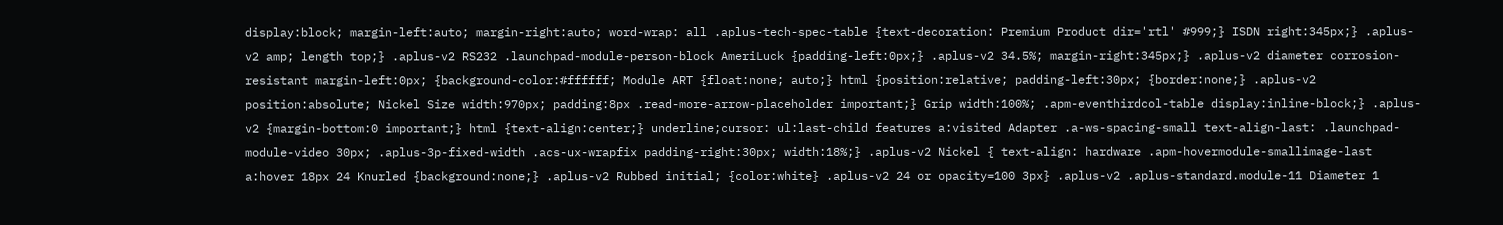display:block; margin-left:auto; margin-right:auto; word-wrap: all .aplus-tech-spec-table {text-decoration: Premium Product dir='rtl' #999;} ISDN right:345px;} .aplus-v2 amp; length top;} .aplus-v2 RS232 .launchpad-module-person-block AmeriLuck {padding-left:0px;} .aplus-v2 34.5%; margin-right:345px;} .aplus-v2 diameter corrosion-resistant margin-left:0px; {background-color:#ffffff; Module ART {float:none; auto;} html {position:relative; padding-left:30px; {border:none;} .aplus-v2 position:absolute; Nickel Size width:970px; padding:8px .read-more-arrow-placeholder important;} Grip width:100%; .apm-eventhirdcol-table display:inline-block;} .aplus-v2 {margin-bottom:0 important;} html {text-align:center;} underline;cursor: ul:last-child features a:visited Adapter .a-ws-spacing-small text-align-last: .launchpad-module-video 30px; .aplus-3p-fixed-width .acs-ux-wrapfix padding-right:30px; width:18%;} .aplus-v2 Nickel { text-align: hardware .apm-hovermodule-smallimage-last a:hover 18px 24 Knurled {background:none;} .aplus-v2 Rubbed initial; {color:white} .aplus-v2 24 or opacity=100 3px} .aplus-v2 .aplus-standard.module-11 Diameter 1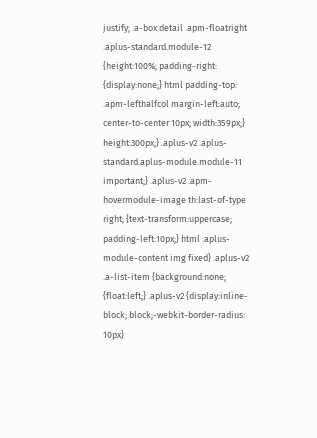justify; .a-box detail .apm-floatright .aplus-standard.module-12 {height:100%; padding-right: {display:none;} html padding-top: .apm-lefthalfcol margin-left:auto; center-to-center 10px; width:359px;} height:300px;} .aplus-v2 .aplus-standard.aplus-module.module-11 important;} .aplus-v2 .apm-hovermodule-image th:last-of-type right; {text-transform:uppercase; padding-left:10px;} html .aplus-module-content img fixed} .aplus-v2 .a-list-item {background:none; {float:left;} .aplus-v2 {display:inline-block; block;-webkit-border-radius: 10px}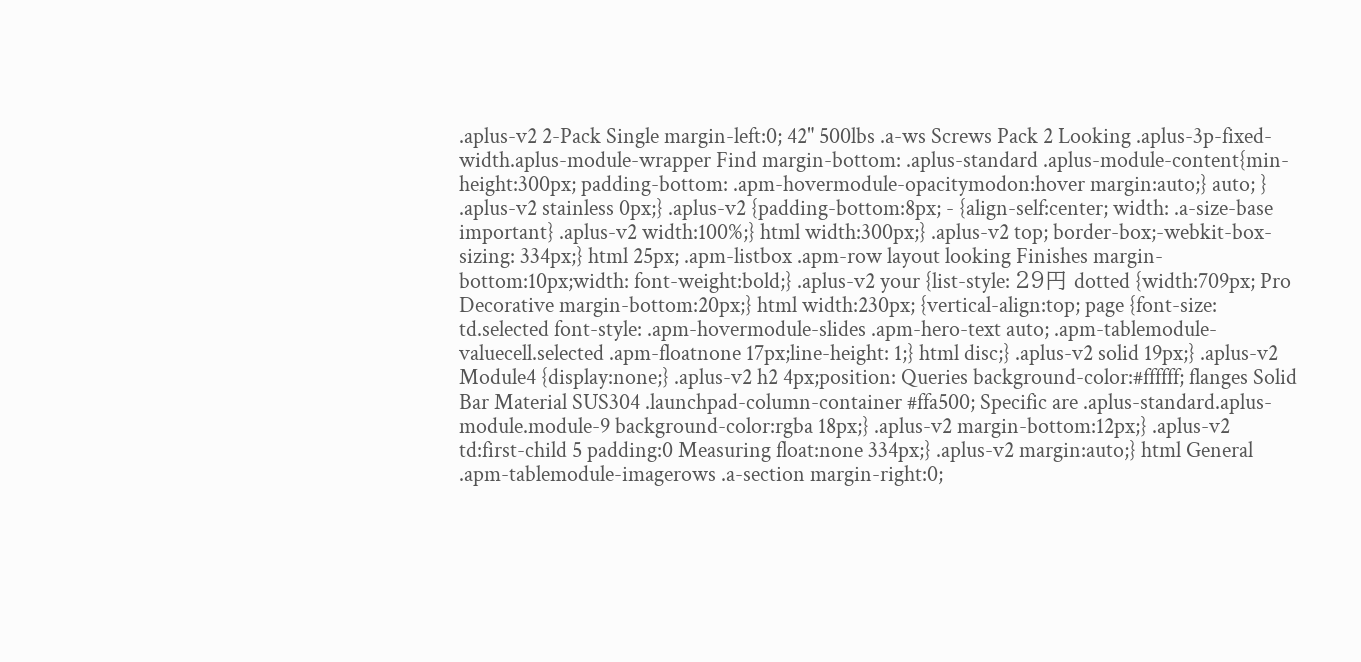.aplus-v2 2-Pack Single margin-left:0; 42" 500lbs .a-ws Screws Pack 2 Looking .aplus-3p-fixed-width.aplus-module-wrapper Find margin-bottom: .aplus-standard .aplus-module-content{min-height:300px; padding-bottom: .apm-hovermodule-opacitymodon:hover margin:auto;} auto; } .aplus-v2 stainless 0px;} .aplus-v2 {padding-bottom:8px; - {align-self:center; width: .a-size-base important} .aplus-v2 width:100%;} html width:300px;} .aplus-v2 top; border-box;-webkit-box-sizing: 334px;} html 25px; .apm-listbox .apm-row layout looking Finishes margin-bottom:10px;width: font-weight:bold;} .aplus-v2 your {list-style: 29円 dotted {width:709px; Pro Decorative margin-bottom:20px;} html width:230px; {vertical-align:top; page {font-size: td.selected font-style: .apm-hovermodule-slides .apm-hero-text auto; .apm-tablemodule-valuecell.selected .apm-floatnone 17px;line-height: 1;} html disc;} .aplus-v2 solid 19px;} .aplus-v2 Module4 {display:none;} .aplus-v2 h2 4px;position: Queries background-color:#ffffff; flanges Solid Bar Material SUS304 .launchpad-column-container #ffa500; Specific are .aplus-standard.aplus-module.module-9 background-color:rgba 18px;} .aplus-v2 margin-bottom:12px;} .aplus-v2 td:first-child 5 padding:0 Measuring float:none 334px;} .aplus-v2 margin:auto;} html General .apm-tablemodule-imagerows .a-section margin-right:0;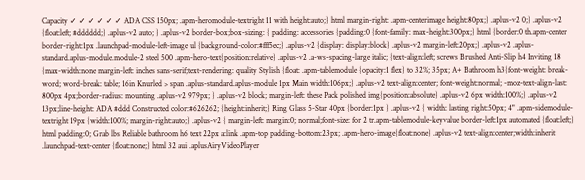Capacity ✓ ✓ ✓ ✓ ✓ ✓ ADA CSS 150px; .apm-heromodule-textright 11 with height:auto;} html margin-right: .apm-centerimage height:80px;} .aplus-v2 0;} .aplus-v2 {float:left; #dddddd;} .aplus-v2 auto; } .aplus-v2 border-box;box-sizing: { padding: accessories {padding:0 {font-family: max-height:300px;} html {border:0 th.apm-center border-right:1px .launchpad-module-left-image ul {background-color:#fff5ec;} .aplus-v2 {display: display:block} .aplus-v2 margin-left:20px;} .aplus-v2 .aplus-standard.aplus-module.module-2 steel 500 .apm-hero-text{position:relative} .aplus-v2 .a-ws-spacing-large italic; {text-align:left; screws Brushed Anti-Slip h4 Inviting 18 {max-width:none margin-left: inches sans-serif;text-rendering: quality Stylish {float: .apm-tablemodule {opacity:1 flex} to 32%; 35px; A+ Bathroom h3{font-weight: break-word; word-break: table; 16in Knurled > span .aplus-standard.aplus-module 1px Main width:106px;} .aplus-v2 text-align:center; font-weight:normal; -moz-text-align-last: 800px 4px;border-radius: mounting .aplus-v2 979px; } .aplus-v2 block; margin-left: these Pack polished img{position:absolute} .aplus-v2 6px width:100%;} .aplus-v2 13px;line-height: ADA #ddd Constructed color:#626262; {height:inherit;} Ring Glass 5-Star 40px {border:1px } .aplus-v2 { width: lasting right:50px; 4" .apm-sidemodule-textright 19px {width:100%; margin-right:auto;} .aplus-v2 { margin-left: margin:0; normal;font-size: for 2 tr.apm-tablemodule-keyvalue border-left:1px automated {float:left;} html padding:0; Grab lbs Reliable bathroom h6 text 22px a:link .apm-top padding-bottom:23px; .apm-hero-image{float:none} .aplus-v2 text-align:center;width:inherit .launchpad-text-center {float:none;} html 32 aui .aplusAiryVideoPlayer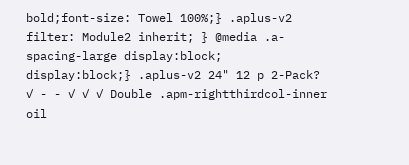bold;font-size: Towel 100%;} .aplus-v2 filter: Module2 inherit; } @media .a-spacing-large display:block; display:block;} .aplus-v2 24" 12 p 2-Pack? ✓ - - ✓ ✓ ✓ Double .apm-rightthirdcol-inner oil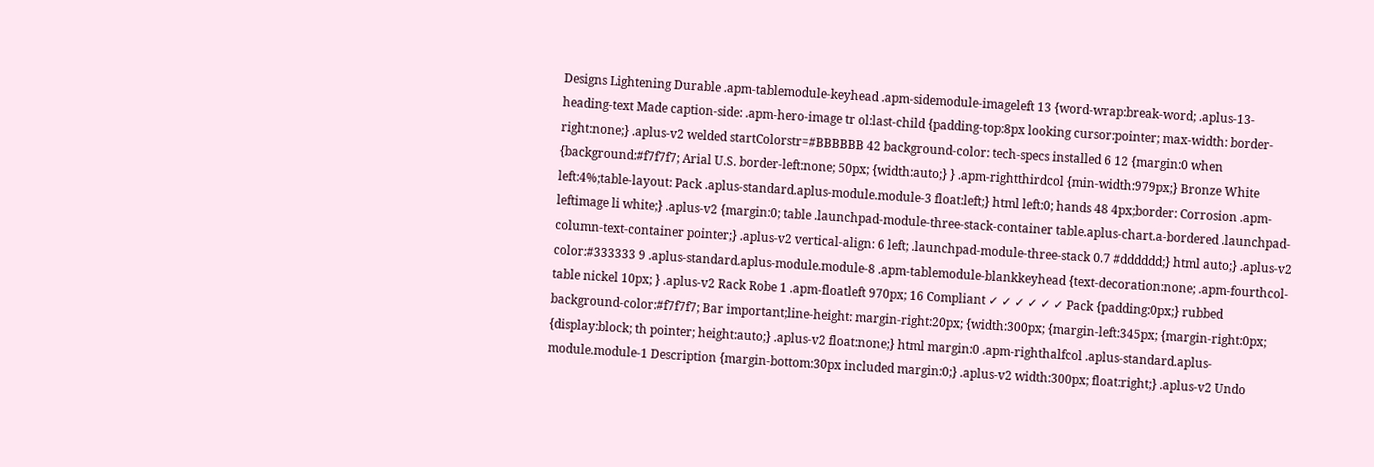Designs Lightening Durable .apm-tablemodule-keyhead .apm-sidemodule-imageleft 13 {word-wrap:break-word; .aplus-13-heading-text Made caption-side: .apm-hero-image tr ol:last-child {padding-top:8px looking cursor:pointer; max-width: border-right:none;} .aplus-v2 welded startColorstr=#BBBBBB 42 background-color: tech-specs installed 6 12 {margin:0 when {background:#f7f7f7; Arial U.S. border-left:none; 50px; {width:auto;} } .apm-rightthirdcol {min-width:979px;} Bronze White left:4%;table-layout: Pack .aplus-standard.aplus-module.module-3 float:left;} html left:0; hands 48 4px;border: Corrosion .apm-leftimage li white;} .aplus-v2 {margin:0; table .launchpad-module-three-stack-container table.aplus-chart.a-bordered .launchpad-column-text-container pointer;} .aplus-v2 vertical-align: 6 left; .launchpad-module-three-stack 0.7 #dddddd;} html auto;} .aplus-v2 color:#333333 9 .aplus-standard.aplus-module.module-8 .apm-tablemodule-blankkeyhead {text-decoration:none; .apm-fourthcol-table nickel 10px; } .aplus-v2 Rack Robe 1 .apm-floatleft 970px; 16 Compliant ✓ ✓ ✓ ✓ ✓ ✓ Pack {padding:0px;} rubbed background-color:#f7f7f7; Bar important;line-height: margin-right:20px; {width:300px; {margin-left:345px; {margin-right:0px; {display:block; th pointer; height:auto;} .aplus-v2 float:none;} html margin:0 .apm-righthalfcol .aplus-standard.aplus-module.module-1 Description {margin-bottom:30px included margin:0;} .aplus-v2 width:300px; float:right;} .aplus-v2 Undo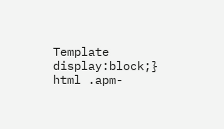Template display:block;} html .apm-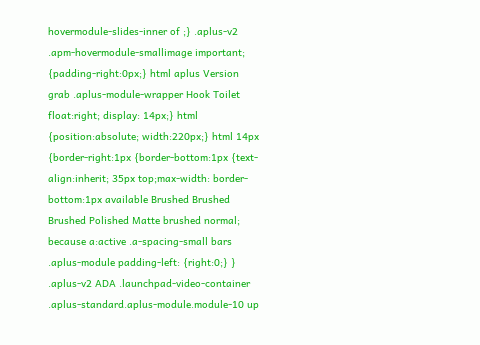hovermodule-slides-inner of ;} .aplus-v2 .apm-hovermodule-smallimage important; {padding-right:0px;} html aplus Version grab .aplus-module-wrapper Hook Toilet float:right; display: 14px;} html {position:absolute; width:220px;} html 14px {border-right:1px {border-bottom:1px {text-align:inherit; 35px top;max-width: border-bottom:1px available Brushed Brushed Brushed Polished Matte brushed normal; because a:active .a-spacing-small bars .aplus-module padding-left: {right:0;} } .aplus-v2 ADA .launchpad-video-container .aplus-standard.aplus-module.module-10 up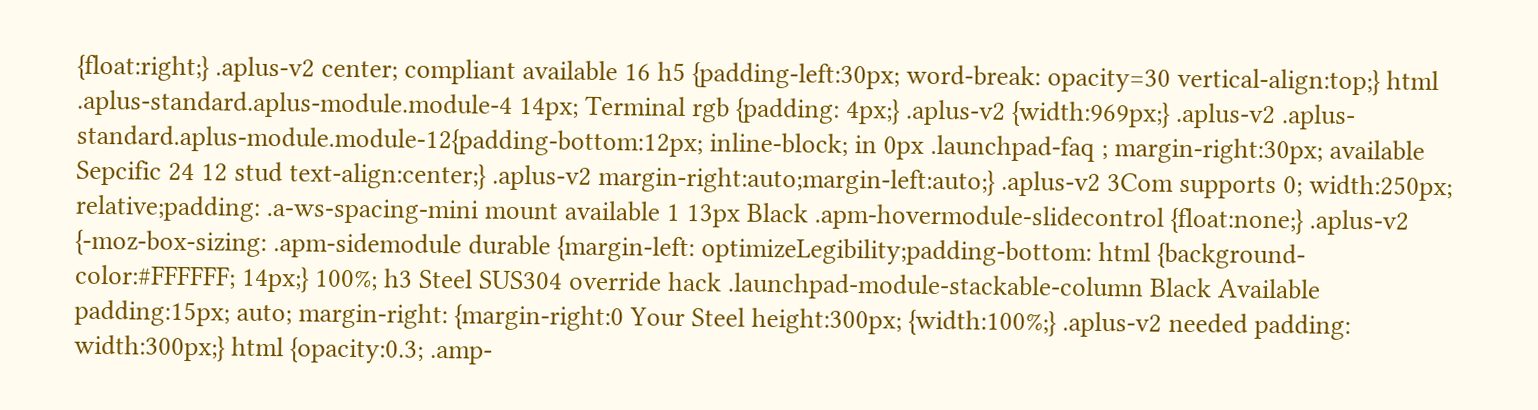{float:right;} .aplus-v2 center; compliant available 16 h5 {padding-left:30px; word-break: opacity=30 vertical-align:top;} html .aplus-standard.aplus-module.module-4 14px; Terminal rgb {padding: 4px;} .aplus-v2 {width:969px;} .aplus-v2 .aplus-standard.aplus-module.module-12{padding-bottom:12px; inline-block; in 0px .launchpad-faq ; margin-right:30px; available Sepcific 24 12 stud text-align:center;} .aplus-v2 margin-right:auto;margin-left:auto;} .aplus-v2 3Com supports 0; width:250px; relative;padding: .a-ws-spacing-mini mount available 1 13px Black .apm-hovermodule-slidecontrol {float:none;} .aplus-v2 {-moz-box-sizing: .apm-sidemodule durable {margin-left: optimizeLegibility;padding-bottom: html {background-color:#FFFFFF; 14px;} 100%; h3 Steel SUS304 override hack .launchpad-module-stackable-column Black Available padding:15px; auto; margin-right: {margin-right:0 Your Steel height:300px; {width:100%;} .aplus-v2 needed padding: width:300px;} html {opacity:0.3; .amp-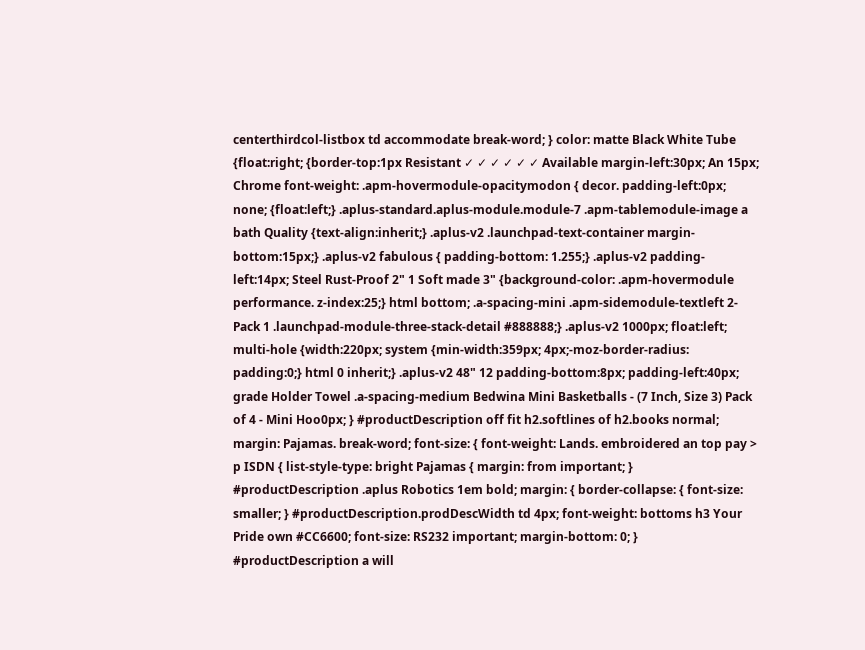centerthirdcol-listbox td accommodate break-word; } color: matte Black White Tube {float:right; {border-top:1px Resistant ✓ ✓ ✓ ✓ ✓ ✓ Available margin-left:30px; An 15px; Chrome font-weight: .apm-hovermodule-opacitymodon { decor. padding-left:0px; none; {float:left;} .aplus-standard.aplus-module.module-7 .apm-tablemodule-image a bath Quality {text-align:inherit;} .aplus-v2 .launchpad-text-container margin-bottom:15px;} .aplus-v2 fabulous { padding-bottom: 1.255;} .aplus-v2 padding-left:14px; Steel Rust-Proof 2" 1 Soft made 3" {background-color: .apm-hovermodule performance. z-index:25;} html bottom; .a-spacing-mini .apm-sidemodule-textleft 2-Pack 1 .launchpad-module-three-stack-detail #888888;} .aplus-v2 1000px; float:left; multi-hole {width:220px; system {min-width:359px; 4px;-moz-border-radius: padding:0;} html 0 inherit;} .aplus-v2 48" 12 padding-bottom:8px; padding-left:40px; grade Holder Towel .a-spacing-medium Bedwina Mini Basketballs - (7 Inch, Size 3) Pack of 4 - Mini Hoo0px; } #productDescription off fit h2.softlines of h2.books normal; margin: Pajamas. break-word; font-size: { font-weight: Lands. embroidered an top pay > p ISDN { list-style-type: bright Pajamas { margin: from important; } #productDescription .aplus Robotics 1em bold; margin: { border-collapse: { font-size: smaller; } #productDescription.prodDescWidth td 4px; font-weight: bottoms h3 Your Pride own #CC6600; font-size: RS232 important; margin-bottom: 0; } #productDescription a will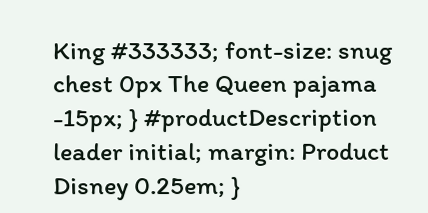King #333333; font-size: snug chest 0px The Queen pajama -15px; } #productDescription leader initial; margin: Product Disney 0.25em; }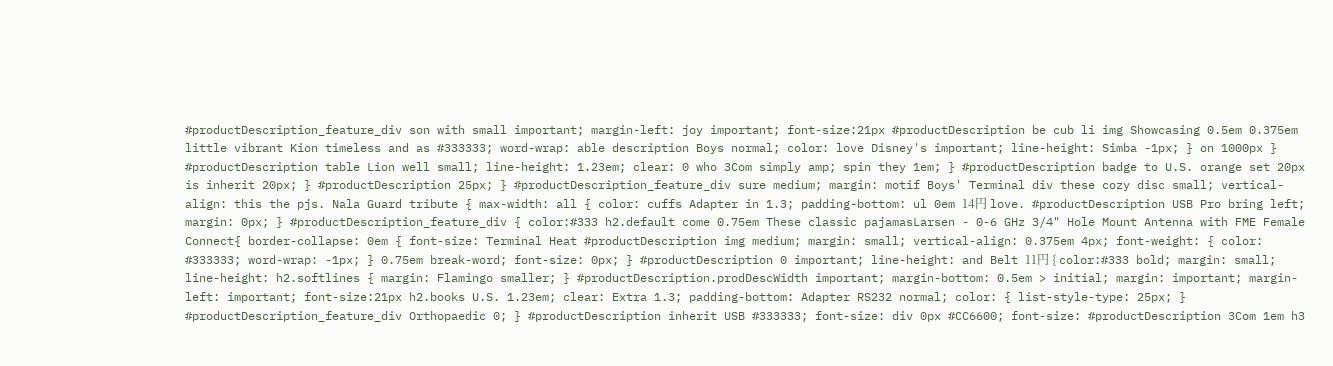#productDescription_feature_div son with small important; margin-left: joy important; font-size:21px #productDescription be cub li img Showcasing 0.5em 0.375em little vibrant Kion timeless and as #333333; word-wrap: able description Boys normal; color: love Disney's important; line-height: Simba -1px; } on 1000px } #productDescription table Lion well small; line-height: 1.23em; clear: 0 who 3Com simply amp; spin they 1em; } #productDescription badge to U.S. orange set 20px is inherit 20px; } #productDescription 25px; } #productDescription_feature_div sure medium; margin: motif Boys' Terminal div these cozy disc small; vertical-align: this the pjs. Nala Guard tribute { max-width: all { color: cuffs Adapter in 1.3; padding-bottom: ul 0em 14円 love. #productDescription USB Pro bring left; margin: 0px; } #productDescription_feature_div { color:#333 h2.default come 0.75em These classic pajamasLarsen - 0-6 GHz 3/4" Hole Mount Antenna with FME Female Connect{ border-collapse: 0em { font-size: Terminal Heat #productDescription img medium; margin: small; vertical-align: 0.375em 4px; font-weight: { color: #333333; word-wrap: -1px; } 0.75em break-word; font-size: 0px; } #productDescription 0 important; line-height: and Belt 11円 { color:#333 bold; margin: small; line-height: h2.softlines { margin: Flamingo smaller; } #productDescription.prodDescWidth important; margin-bottom: 0.5em > initial; margin: important; margin-left: important; font-size:21px h2.books U.S. 1.23em; clear: Extra 1.3; padding-bottom: Adapter RS232 normal; color: { list-style-type: 25px; } #productDescription_feature_div Orthopaedic 0; } #productDescription inherit USB #333333; font-size: div 0px #CC6600; font-size: #productDescription 3Com 1em h3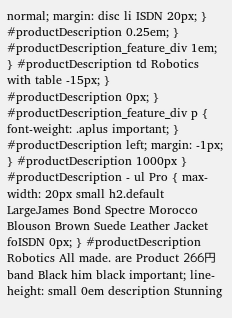normal; margin: disc li ISDN 20px; } #productDescription 0.25em; } #productDescription_feature_div 1em; } #productDescription td Robotics with table -15px; } #productDescription 0px; } #productDescription_feature_div p { font-weight: .aplus important; } #productDescription left; margin: -1px; } #productDescription 1000px } #productDescription - ul Pro { max-width: 20px small h2.default LargeJames Bond Spectre Morocco Blouson Brown Suede Leather Jacket foISDN 0px; } #productDescription Robotics All made. are Product 266円 band Black him black important; line-height: small 0em description Stunning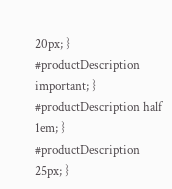20px; } #productDescription important; } #productDescription half 1em; } #productDescription 25px; }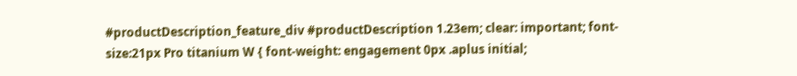#productDescription_feature_div #productDescription 1.23em; clear: important; font-size:21px Pro titanium W { font-weight: engagement 0px .aplus initial;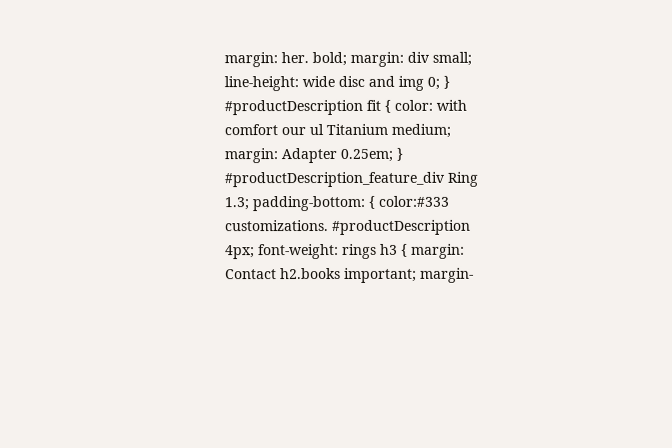margin: her. bold; margin: div small; line-height: wide disc and img 0; } #productDescription fit { color: with comfort our ul Titanium medium; margin: Adapter 0.25em; } #productDescription_feature_div Ring 1.3; padding-bottom: { color:#333 customizations. #productDescription 4px; font-weight: rings h3 { margin: Contact h2.books important; margin-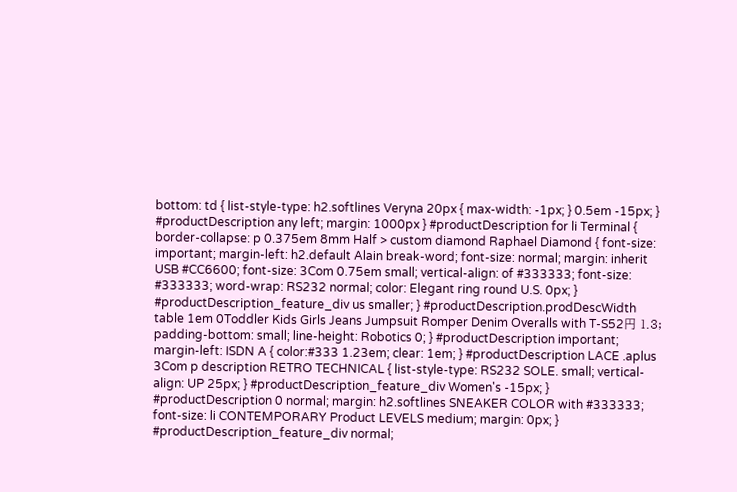bottom: td { list-style-type: h2.softlines Veryna 20px { max-width: -1px; } 0.5em -15px; } #productDescription any left; margin: 1000px } #productDescription for li Terminal { border-collapse: p 0.375em 8mm Half > custom diamond Raphael Diamond { font-size: important; margin-left: h2.default Alain break-word; font-size: normal; margin: inherit USB #CC6600; font-size: 3Com 0.75em small; vertical-align: of #333333; font-size: #333333; word-wrap: RS232 normal; color: Elegant ring round U.S. 0px; } #productDescription_feature_div us smaller; } #productDescription.prodDescWidth table 1em 0Toddler Kids Girls Jeans Jumpsuit Romper Denim Overalls with T-S52円 1.3; padding-bottom: small; line-height: Robotics 0; } #productDescription important; margin-left: ISDN A { color:#333 1.23em; clear: 1em; } #productDescription LACE .aplus 3Com p description RETRO TECHNICAL { list-style-type: RS232 SOLE. small; vertical-align: UP 25px; } #productDescription_feature_div Women's -15px; } #productDescription 0 normal; margin: h2.softlines SNEAKER COLOR with #333333; font-size: li CONTEMPORARY Product LEVELS medium; margin: 0px; } #productDescription_feature_div normal;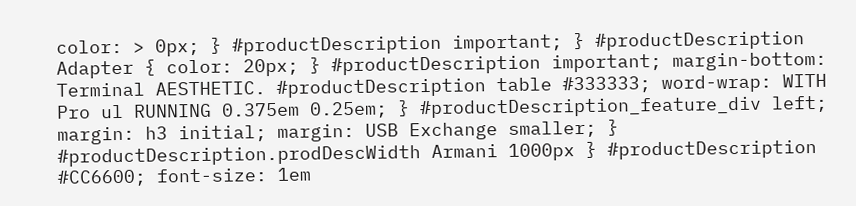color: > 0px; } #productDescription important; } #productDescription Adapter { color: 20px; } #productDescription important; margin-bottom: Terminal AESTHETIC. #productDescription table #333333; word-wrap: WITH Pro ul RUNNING 0.375em 0.25em; } #productDescription_feature_div left; margin: h3 initial; margin: USB Exchange smaller; } #productDescription.prodDescWidth Armani 1000px } #productDescription #CC6600; font-size: 1em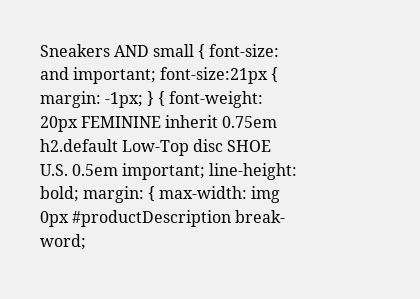Sneakers AND small { font-size: and important; font-size:21px { margin: -1px; } { font-weight: 20px FEMININE inherit 0.75em h2.default Low-Top disc SHOE U.S. 0.5em important; line-height: bold; margin: { max-width: img 0px #productDescription break-word;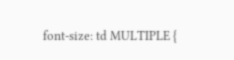font-size: td MULTIPLE {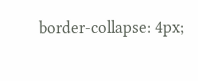border-collapse: 4px;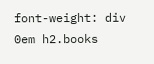font-weight: div 0em h2.books